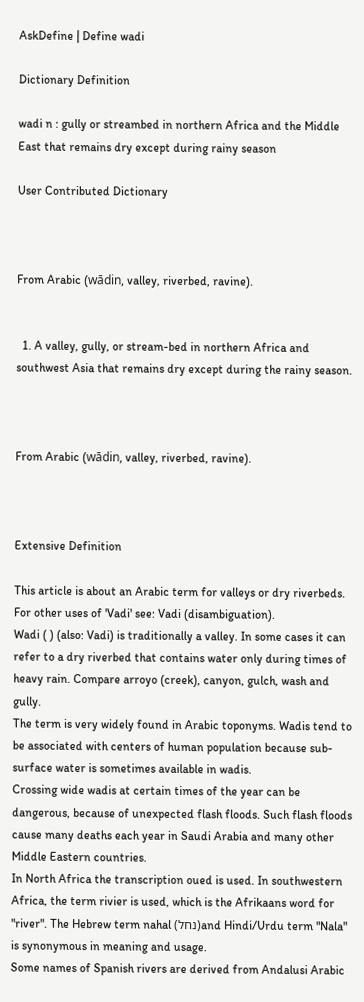AskDefine | Define wadi

Dictionary Definition

wadi n : gully or streambed in northern Africa and the Middle East that remains dry except during rainy season

User Contributed Dictionary



From Arabic (wādin, valley, riverbed, ravine).


  1. A valley, gully, or stream-bed in northern Africa and southwest Asia that remains dry except during the rainy season.



From Arabic (wādin, valley, riverbed, ravine).



Extensive Definition

This article is about an Arabic term for valleys or dry riverbeds. For other uses of 'Vadi' see: Vadi (disambiguation).
Wadi ( ) (also: Vadi) is traditionally a valley. In some cases it can refer to a dry riverbed that contains water only during times of heavy rain. Compare arroyo (creek), canyon, gulch, wash and gully.
The term is very widely found in Arabic toponyms. Wadis tend to be associated with centers of human population because sub-surface water is sometimes available in wadis.
Crossing wide wadis at certain times of the year can be dangerous, because of unexpected flash floods. Such flash floods cause many deaths each year in Saudi Arabia and many other Middle Eastern countries.
In North Africa the transcription oued is used. In southwestern Africa, the term rivier is used, which is the Afrikaans word for "river". The Hebrew term nahal (נחל)and Hindi/Urdu term "Nala" is synonymous in meaning and usage.
Some names of Spanish rivers are derived from Andalusi Arabic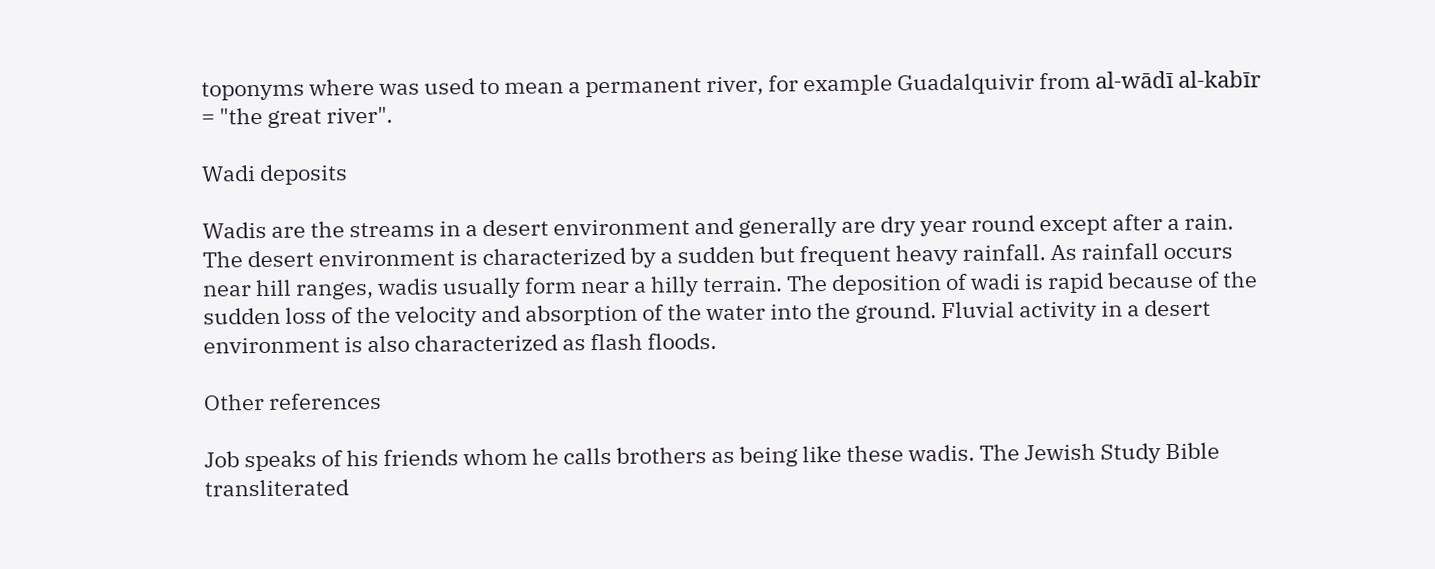toponyms where was used to mean a permanent river, for example Guadalquivir from al-wādī al-kabīr = "the great river".

Wadi deposits

Wadis are the streams in a desert environment and generally are dry year round except after a rain. The desert environment is characterized by a sudden but frequent heavy rainfall. As rainfall occurs near hill ranges, wadis usually form near a hilly terrain. The deposition of wadi is rapid because of the sudden loss of the velocity and absorption of the water into the ground. Fluvial activity in a desert environment is also characterized as flash floods.

Other references

Job speaks of his friends whom he calls brothers as being like these wadis. The Jewish Study Bible transliterated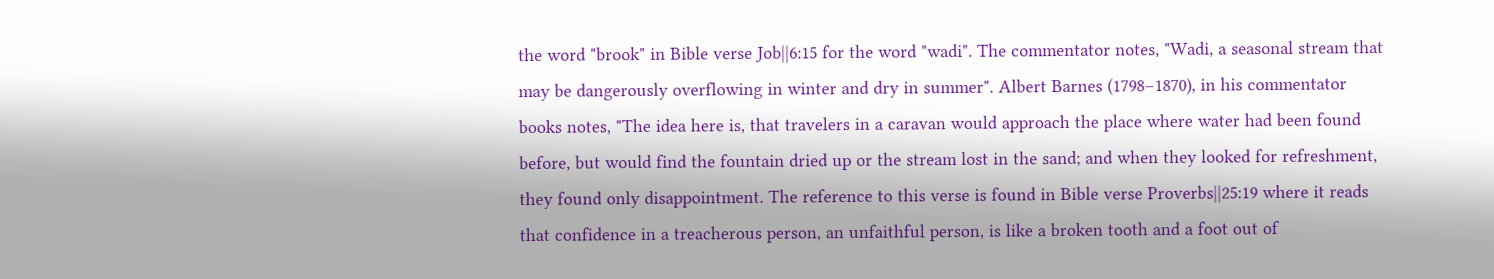the word "brook" in Bible verse Job||6:15 for the word "wadi". The commentator notes, "Wadi, a seasonal stream that may be dangerously overflowing in winter and dry in summer". Albert Barnes (1798–1870), in his commentator books notes, "The idea here is, that travelers in a caravan would approach the place where water had been found before, but would find the fountain dried up or the stream lost in the sand; and when they looked for refreshment, they found only disappointment. The reference to this verse is found in Bible verse Proverbs||25:19 where it reads that confidence in a treacherous person, an unfaithful person, is like a broken tooth and a foot out of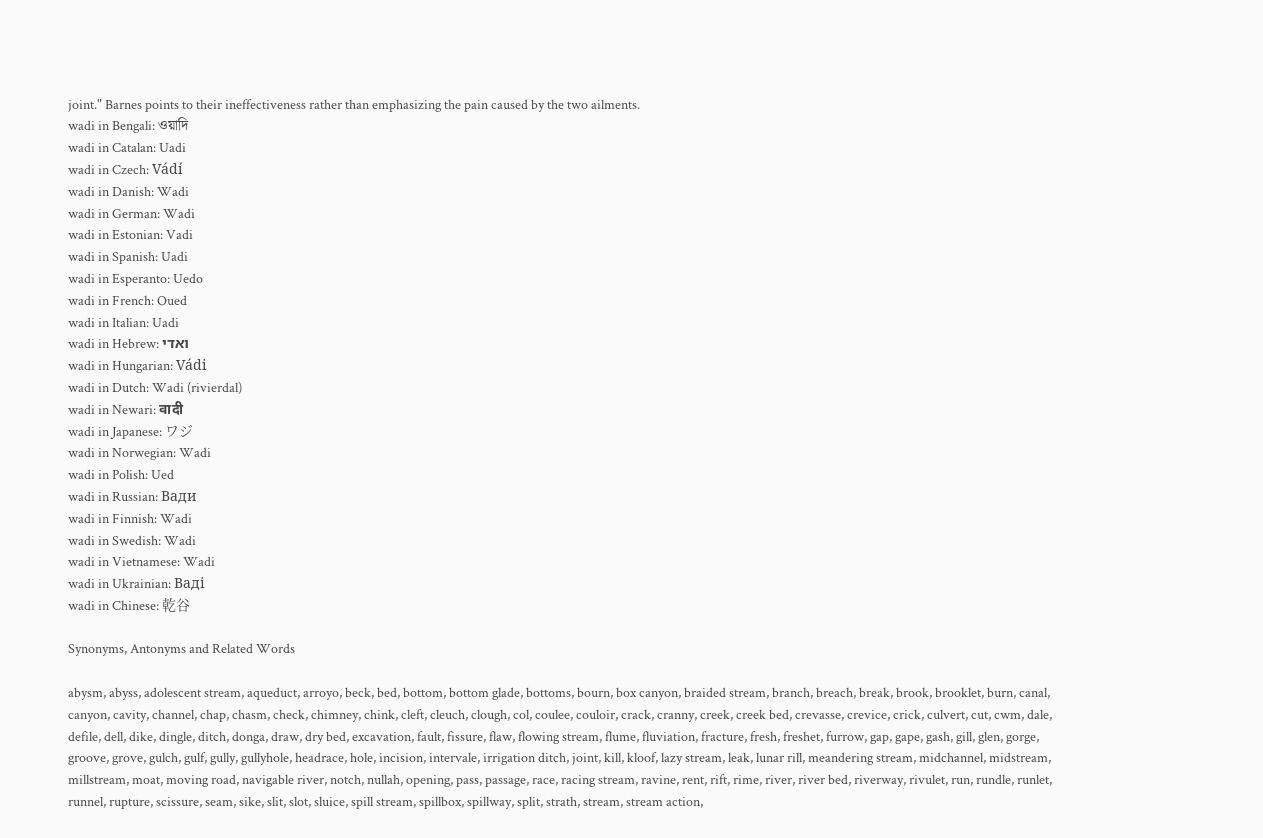joint." Barnes points to their ineffectiveness rather than emphasizing the pain caused by the two ailments.
wadi in Bengali: ওয়াদি
wadi in Catalan: Uadi
wadi in Czech: Vádí
wadi in Danish: Wadi
wadi in German: Wadi
wadi in Estonian: Vadi
wadi in Spanish: Uadi
wadi in Esperanto: Uedo
wadi in French: Oued
wadi in Italian: Uadi
wadi in Hebrew: ואדי
wadi in Hungarian: Vádi
wadi in Dutch: Wadi (rivierdal)
wadi in Newari: वादी
wadi in Japanese: ワジ
wadi in Norwegian: Wadi
wadi in Polish: Ued
wadi in Russian: Вади
wadi in Finnish: Wadi
wadi in Swedish: Wadi
wadi in Vietnamese: Wadi
wadi in Ukrainian: Ваді
wadi in Chinese: 乾谷

Synonyms, Antonyms and Related Words

abysm, abyss, adolescent stream, aqueduct, arroyo, beck, bed, bottom, bottom glade, bottoms, bourn, box canyon, braided stream, branch, breach, break, brook, brooklet, burn, canal, canyon, cavity, channel, chap, chasm, check, chimney, chink, cleft, cleuch, clough, col, coulee, couloir, crack, cranny, creek, creek bed, crevasse, crevice, crick, culvert, cut, cwm, dale, defile, dell, dike, dingle, ditch, donga, draw, dry bed, excavation, fault, fissure, flaw, flowing stream, flume, fluviation, fracture, fresh, freshet, furrow, gap, gape, gash, gill, glen, gorge, groove, grove, gulch, gulf, gully, gullyhole, headrace, hole, incision, intervale, irrigation ditch, joint, kill, kloof, lazy stream, leak, lunar rill, meandering stream, midchannel, midstream, millstream, moat, moving road, navigable river, notch, nullah, opening, pass, passage, race, racing stream, ravine, rent, rift, rime, river, river bed, riverway, rivulet, run, rundle, runlet, runnel, rupture, scissure, seam, sike, slit, slot, sluice, spill stream, spillbox, spillway, split, strath, stream, stream action,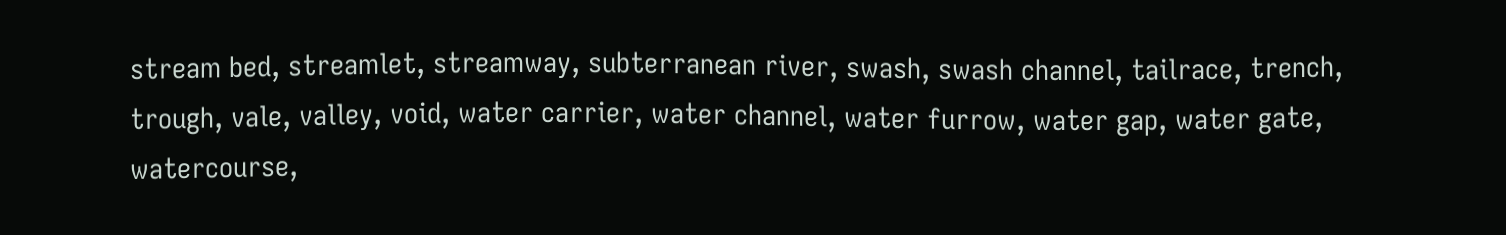stream bed, streamlet, streamway, subterranean river, swash, swash channel, tailrace, trench, trough, vale, valley, void, water carrier, water channel, water furrow, water gap, water gate, watercourse,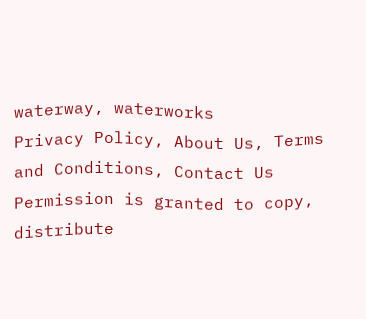waterway, waterworks
Privacy Policy, About Us, Terms and Conditions, Contact Us
Permission is granted to copy, distribute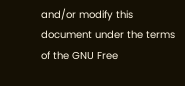and/or modify this document under the terms of the GNU Free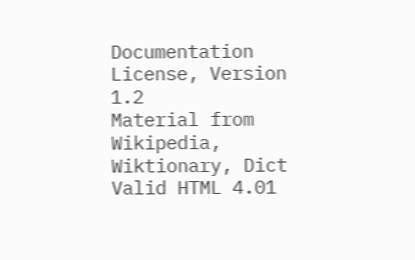Documentation License, Version 1.2
Material from Wikipedia, Wiktionary, Dict
Valid HTML 4.01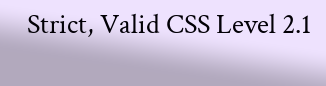Strict, Valid CSS Level 2.1